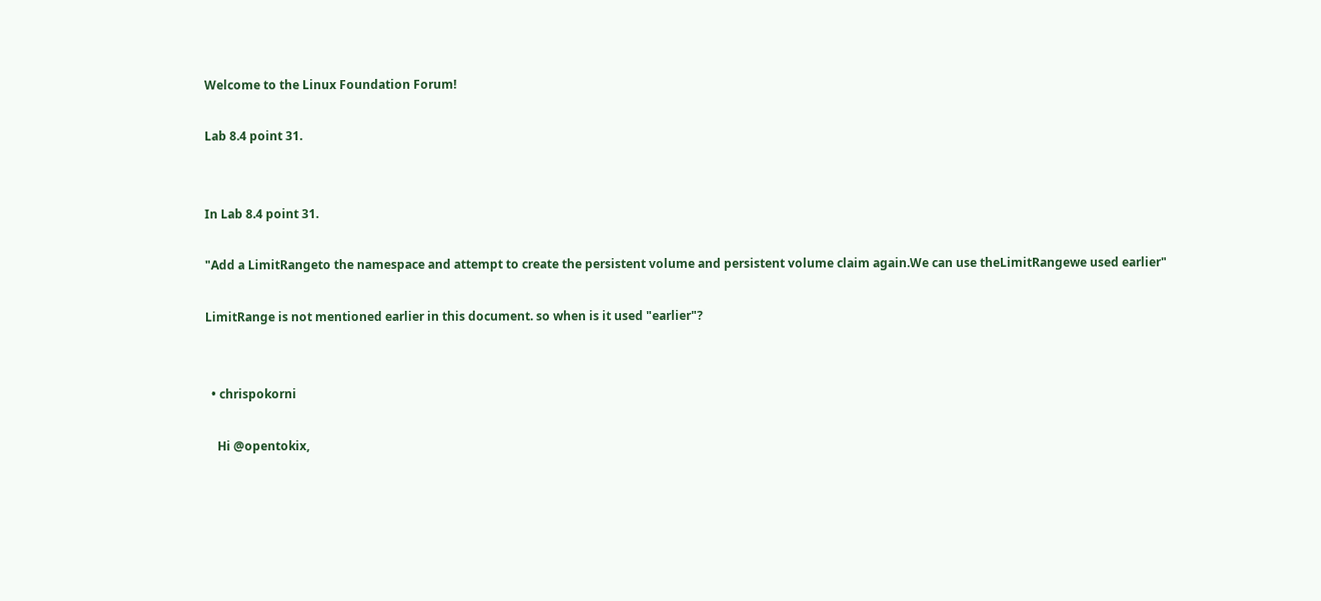Welcome to the Linux Foundation Forum!

Lab 8.4 point 31.


In Lab 8.4 point 31.

"Add a LimitRangeto the namespace and attempt to create the persistent volume and persistent volume claim again.We can use theLimitRangewe used earlier"

LimitRange is not mentioned earlier in this document. so when is it used "earlier"?


  • chrispokorni

    Hi @opentokix,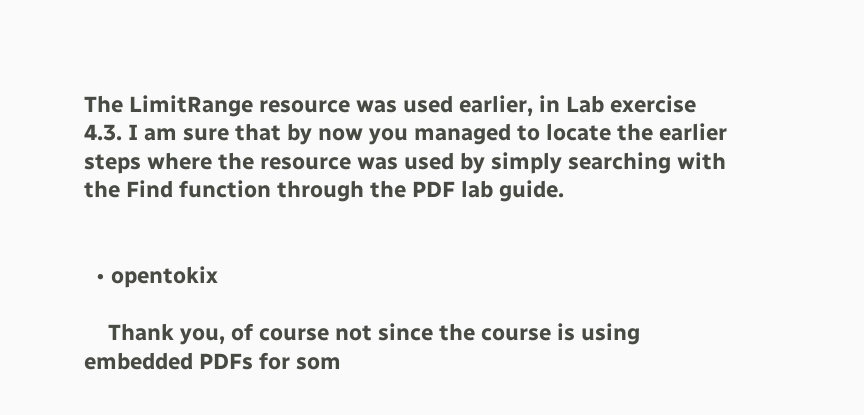The LimitRange resource was used earlier, in Lab exercise 4.3. I am sure that by now you managed to locate the earlier steps where the resource was used by simply searching with the Find function through the PDF lab guide.


  • opentokix

    Thank you, of course not since the course is using embedded PDFs for som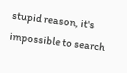stupid reason, it's impossible to search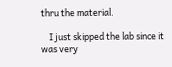thru the material.

    I just skipped the lab since it was very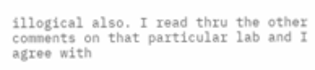illogical also. I read thru the other comments on that particular lab and I agree with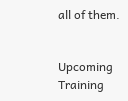all of them.


Upcoming Training